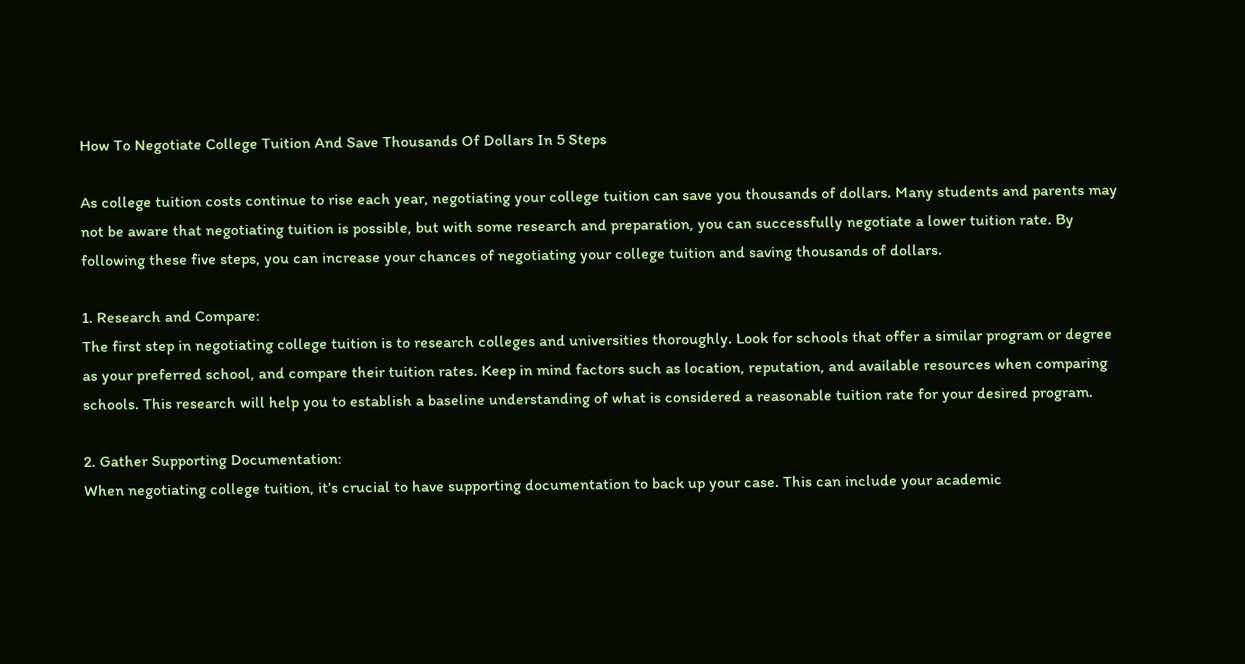How To Negotiate College Tuition And Save Thousands Of Dollars In 5 Steps

As college tuition costs continue to rise each year, negotiating your college tuition can save you thousands of dollars. Many students and parents may not be aware that negotiating tuition is possible, but with some research and preparation, you can successfully negotiate a lower tuition rate. By following these five steps, you can increase your chances of negotiating your college tuition and saving thousands of dollars.

1. Research and Compare:
The first step in negotiating college tuition is to research colleges and universities thoroughly. Look for schools that offer a similar program or degree as your preferred school, and compare their tuition rates. Keep in mind factors such as location, reputation, and available resources when comparing schools. This research will help you to establish a baseline understanding of what is considered a reasonable tuition rate for your desired program.

2. Gather Supporting Documentation:
When negotiating college tuition, it’s crucial to have supporting documentation to back up your case. This can include your academic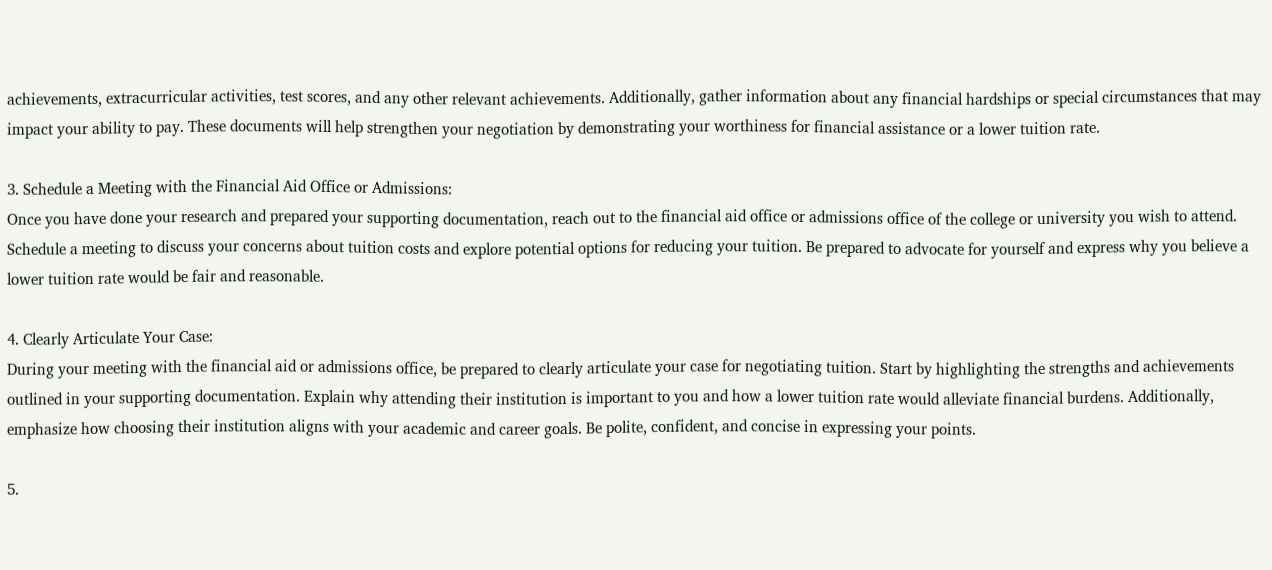achievements, extracurricular activities, test scores, and any other relevant achievements. Additionally, gather information about any financial hardships or special circumstances that may impact your ability to pay. These documents will help strengthen your negotiation by demonstrating your worthiness for financial assistance or a lower tuition rate.

3. Schedule a Meeting with the Financial Aid Office or Admissions:
Once you have done your research and prepared your supporting documentation, reach out to the financial aid office or admissions office of the college or university you wish to attend. Schedule a meeting to discuss your concerns about tuition costs and explore potential options for reducing your tuition. Be prepared to advocate for yourself and express why you believe a lower tuition rate would be fair and reasonable.

4. Clearly Articulate Your Case:
During your meeting with the financial aid or admissions office, be prepared to clearly articulate your case for negotiating tuition. Start by highlighting the strengths and achievements outlined in your supporting documentation. Explain why attending their institution is important to you and how a lower tuition rate would alleviate financial burdens. Additionally, emphasize how choosing their institution aligns with your academic and career goals. Be polite, confident, and concise in expressing your points.

5.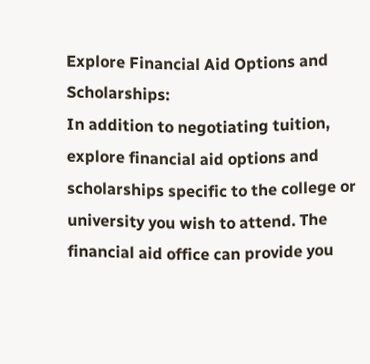Explore Financial Aid Options and Scholarships:
In addition to negotiating tuition, explore financial aid options and scholarships specific to the college or university you wish to attend. The financial aid office can provide you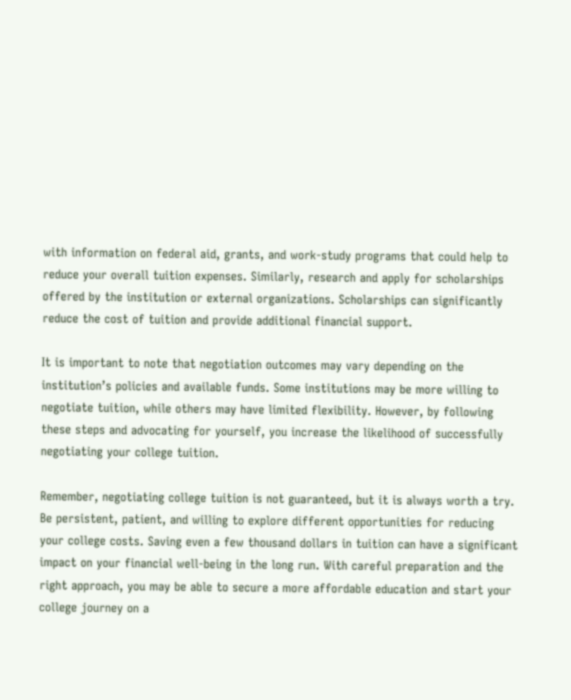with information on federal aid, grants, and work-study programs that could help to reduce your overall tuition expenses. Similarly, research and apply for scholarships offered by the institution or external organizations. Scholarships can significantly reduce the cost of tuition and provide additional financial support.

It is important to note that negotiation outcomes may vary depending on the institution’s policies and available funds. Some institutions may be more willing to negotiate tuition, while others may have limited flexibility. However, by following these steps and advocating for yourself, you increase the likelihood of successfully negotiating your college tuition.

Remember, negotiating college tuition is not guaranteed, but it is always worth a try. Be persistent, patient, and willing to explore different opportunities for reducing your college costs. Saving even a few thousand dollars in tuition can have a significant impact on your financial well-being in the long run. With careful preparation and the right approach, you may be able to secure a more affordable education and start your college journey on a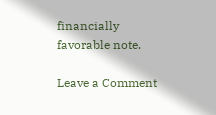financially favorable note.

Leave a Comment